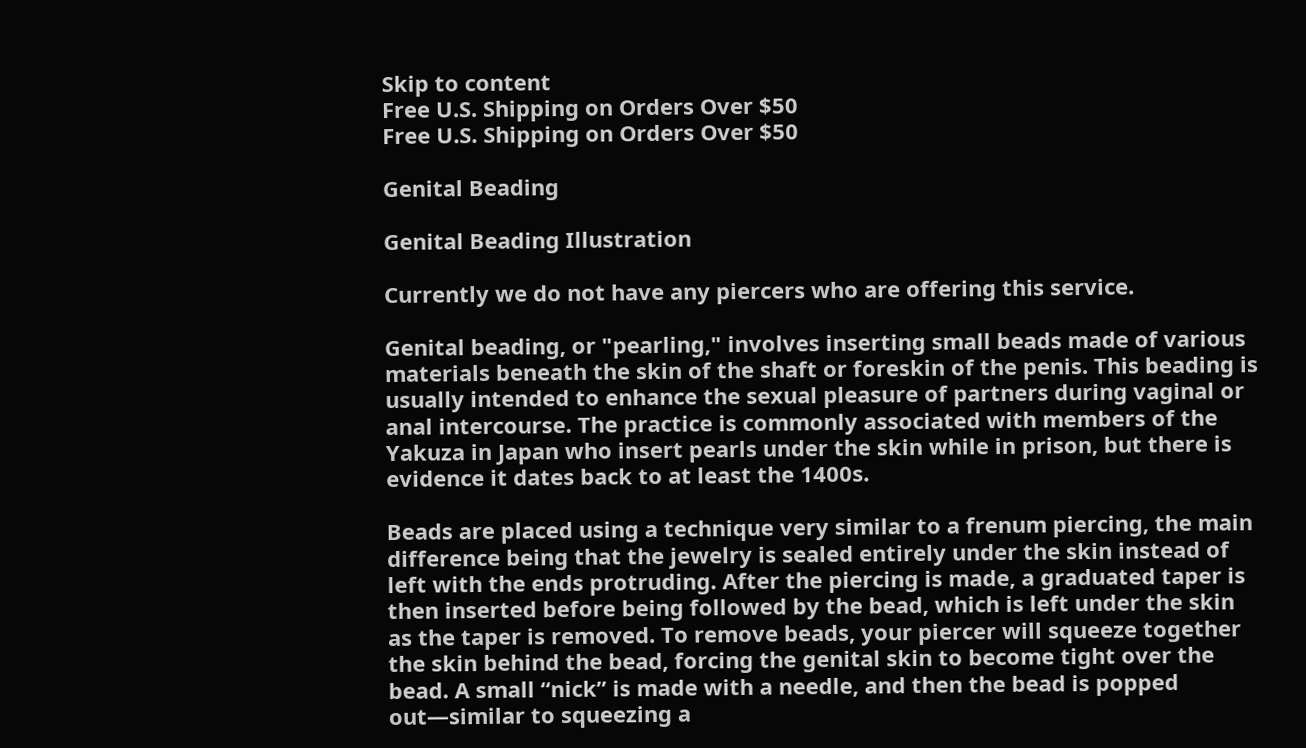Skip to content
Free U.S. Shipping on Orders Over $50
Free U.S. Shipping on Orders Over $50

Genital Beading

Genital Beading Illustration

Currently we do not have any piercers who are offering this service.

Genital beading, or "pearling," involves inserting small beads made of various materials beneath the skin of the shaft or foreskin of the penis. This beading is usually intended to enhance the sexual pleasure of partners during vaginal or anal intercourse. The practice is commonly associated with members of the Yakuza in Japan who insert pearls under the skin while in prison, but there is evidence it dates back to at least the 1400s.

Beads are placed using a technique very similar to a frenum piercing, the main difference being that the jewelry is sealed entirely under the skin instead of left with the ends protruding. After the piercing is made, a graduated taper is then inserted before being followed by the bead, which is left under the skin as the taper is removed. To remove beads, your piercer will squeeze together the skin behind the bead, forcing the genital skin to become tight over the bead. A small “nick” is made with a needle, and then the bead is popped out—similar to squeezing a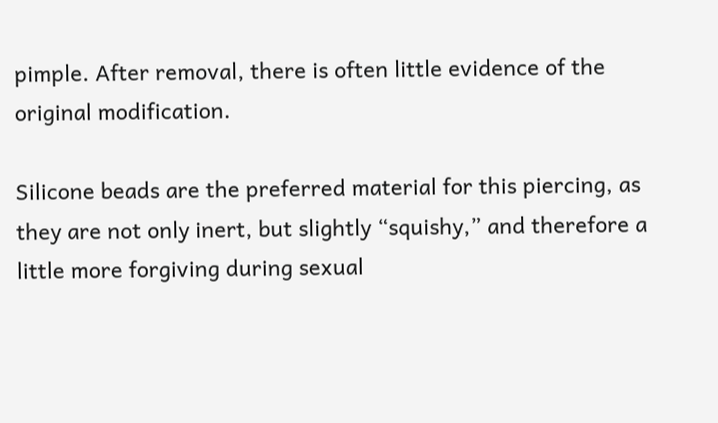pimple. After removal, there is often little evidence of the original modification.

Silicone beads are the preferred material for this piercing, as they are not only inert, but slightly “squishy,” and therefore a little more forgiving during sexual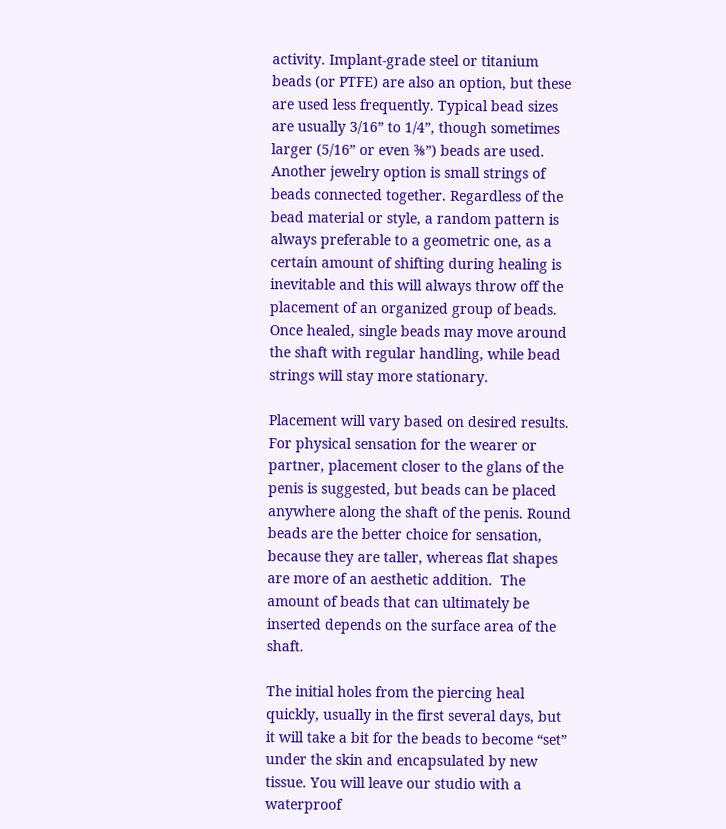activity. Implant-grade steel or titanium beads (or PTFE) are also an option, but these are used less frequently. Typical bead sizes are usually 3/16” to 1/4”, though sometimes larger (5/16” or even ⅜”) beads are used. Another jewelry option is small strings of beads connected together. Regardless of the bead material or style, a random pattern is always preferable to a geometric one, as a certain amount of shifting during healing is inevitable and this will always throw off the placement of an organized group of beads. Once healed, single beads may move around the shaft with regular handling, while bead strings will stay more stationary.

Placement will vary based on desired results. For physical sensation for the wearer or partner, placement closer to the glans of the penis is suggested, but beads can be placed anywhere along the shaft of the penis. Round beads are the better choice for sensation, because they are taller, whereas flat shapes are more of an aesthetic addition.  The amount of beads that can ultimately be inserted depends on the surface area of the shaft.

The initial holes from the piercing heal quickly, usually in the first several days, but it will take a bit for the beads to become “set” under the skin and encapsulated by new tissue. You will leave our studio with a waterproof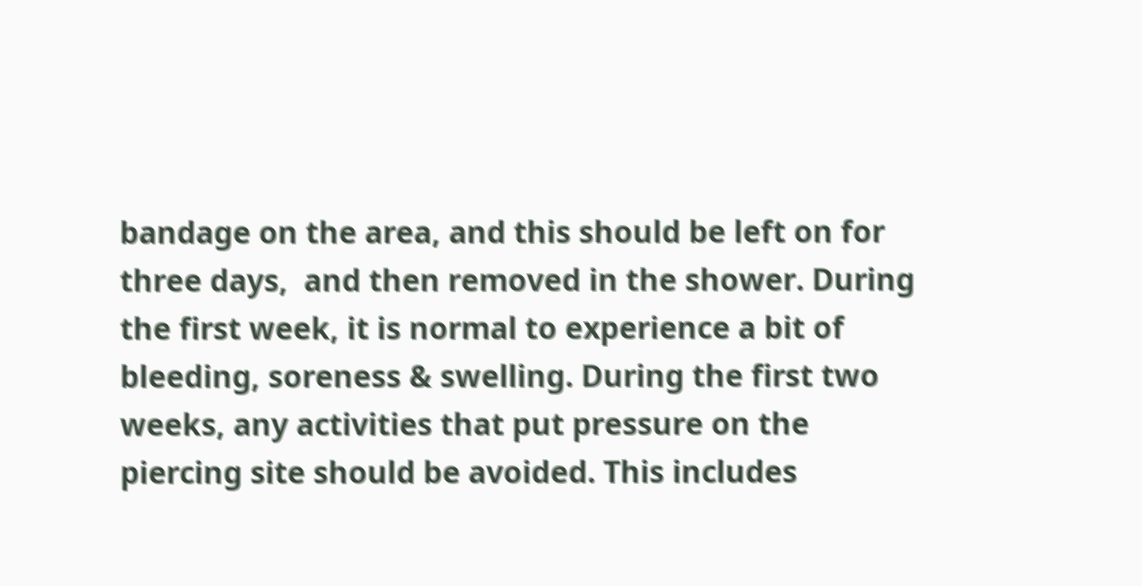bandage on the area, and this should be left on for three days,  and then removed in the shower. During the first week, it is normal to experience a bit of bleeding, soreness & swelling. During the first two weeks, any activities that put pressure on the piercing site should be avoided. This includes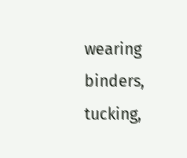wearing binders, tucking,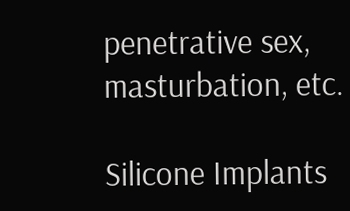penetrative sex, masturbation, etc.

Silicone Implants